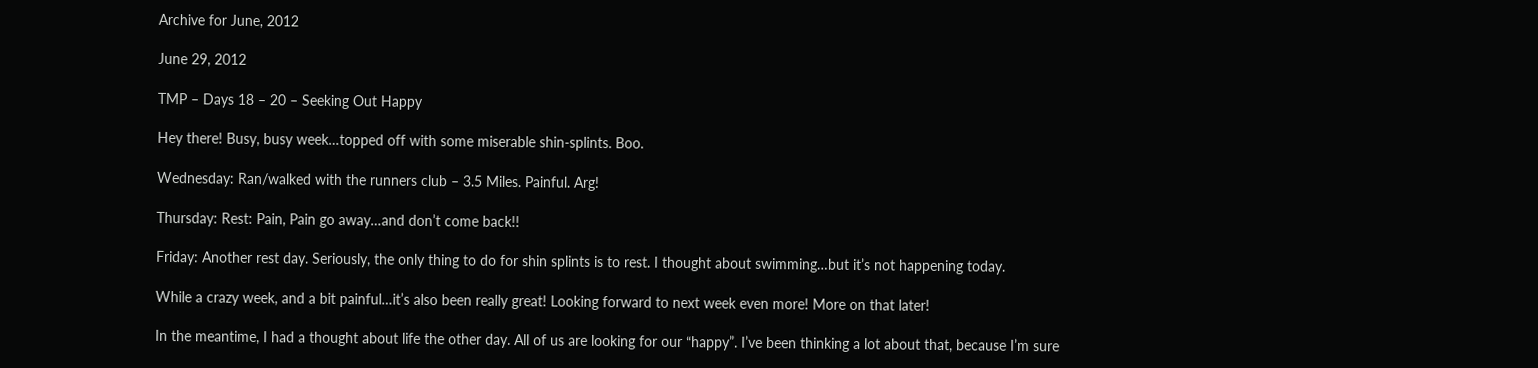Archive for June, 2012

June 29, 2012

TMP – Days 18 – 20 – Seeking Out Happy

Hey there! Busy, busy week…topped off with some miserable shin-splints. Boo.

Wednesday: Ran/walked with the runners club – 3.5 Miles. Painful. Arg!

Thursday: Rest: Pain, Pain go away…and don’t come back!!

Friday: Another rest day. Seriously, the only thing to do for shin splints is to rest. I thought about swimming…but it’s not happening today.

While a crazy week, and a bit painful…it’s also been really great! Looking forward to next week even more! More on that later!

In the meantime, I had a thought about life the other day. All of us are looking for our “happy”. I’ve been thinking a lot about that, because I’m sure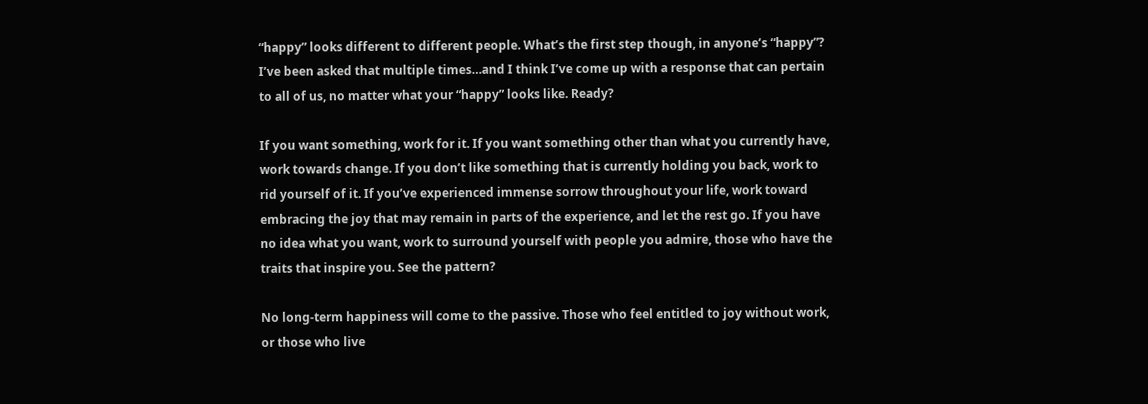“happy” looks different to different people. What’s the first step though, in anyone’s “happy”? I’ve been asked that multiple times…and I think I’ve come up with a response that can pertain to all of us, no matter what your “happy” looks like. Ready?

If you want something, work for it. If you want something other than what you currently have, work towards change. If you don’t like something that is currently holding you back, work to rid yourself of it. If you’ve experienced immense sorrow throughout your life, work toward embracing the joy that may remain in parts of the experience, and let the rest go. If you have no idea what you want, work to surround yourself with people you admire, those who have the traits that inspire you. See the pattern?

No long-term happiness will come to the passive. Those who feel entitled to joy without work, or those who live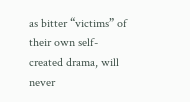as bitter “victims” of their own self-created drama, will never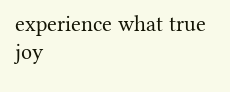experience what true joy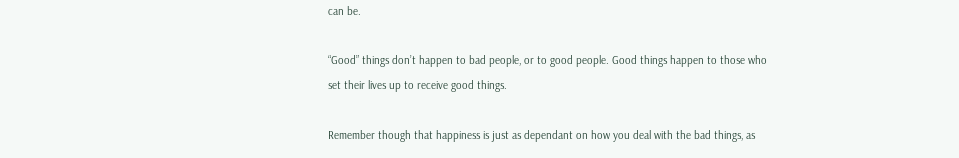can be.

“Good” things don’t happen to bad people, or to good people. Good things happen to those who set their lives up to receive good things.

Remember though that happiness is just as dependant on how you deal with the bad things, as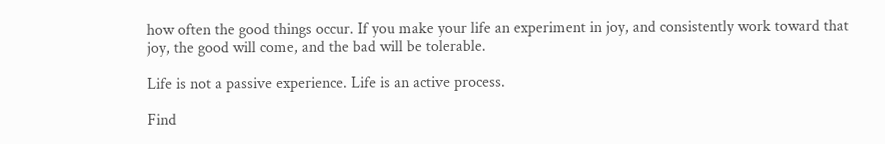how often the good things occur. If you make your life an experiment in joy, and consistently work toward that joy, the good will come, and the bad will be tolerable.

Life is not a passive experience. Life is an active process.

Find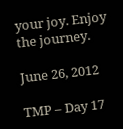your joy. Enjoy the journey.

June 26, 2012

TMP – Day 17